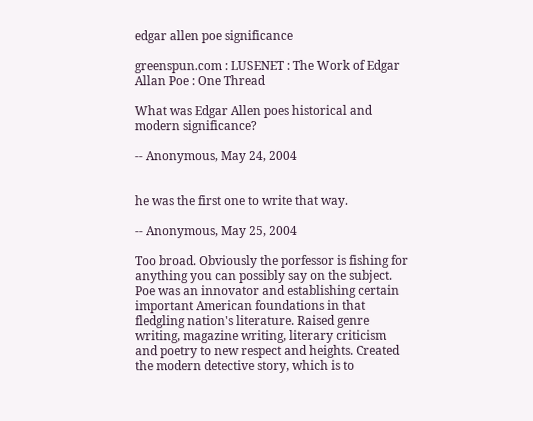edgar allen poe significance

greenspun.com : LUSENET : The Work of Edgar Allan Poe : One Thread

What was Edgar Allen poes historical and modern significance?

-- Anonymous, May 24, 2004


he was the first one to write that way.

-- Anonymous, May 25, 2004

Too broad. Obviously the porfessor is fishing for anything you can possibly say on the subject. Poe was an innovator and establishing certain important American foundations in that fledgling nation's literature. Raised genre writing, magazine writing, literary criticism and poetry to new respect and heights. Created the modern detective story, which is to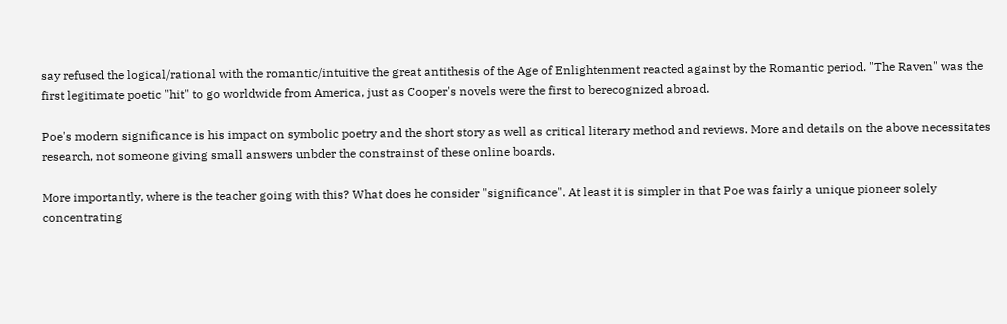say refused the logical/rational with the romantic/intuitive the great antithesis of the Age of Enlightenment reacted against by the Romantic period. "The Raven" was the first legitimate poetic "hit" to go worldwide from America, just as Cooper's novels were the first to berecognized abroad.

Poe's modern significance is his impact on symbolic poetry and the short story as well as critical literary method and reviews. More and details on the above necessitates research, not someone giving small answers unbder the constrainst of these online boards.

More importantly, where is the teacher going with this? What does he consider "significance". At least it is simpler in that Poe was fairly a unique pioneer solely concentrating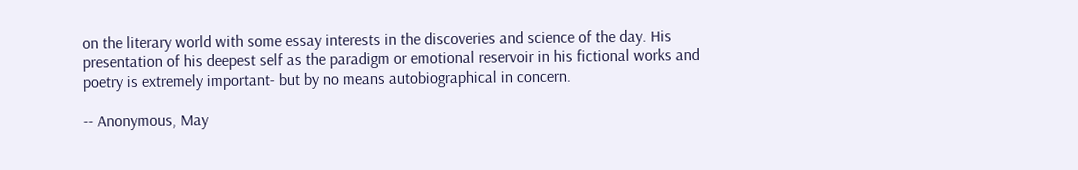on the literary world with some essay interests in the discoveries and science of the day. His presentation of his deepest self as the paradigm or emotional reservoir in his fictional works and poetry is extremely important- but by no means autobiographical in concern.

-- Anonymous, May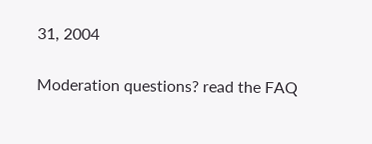31, 2004

Moderation questions? read the FAQ